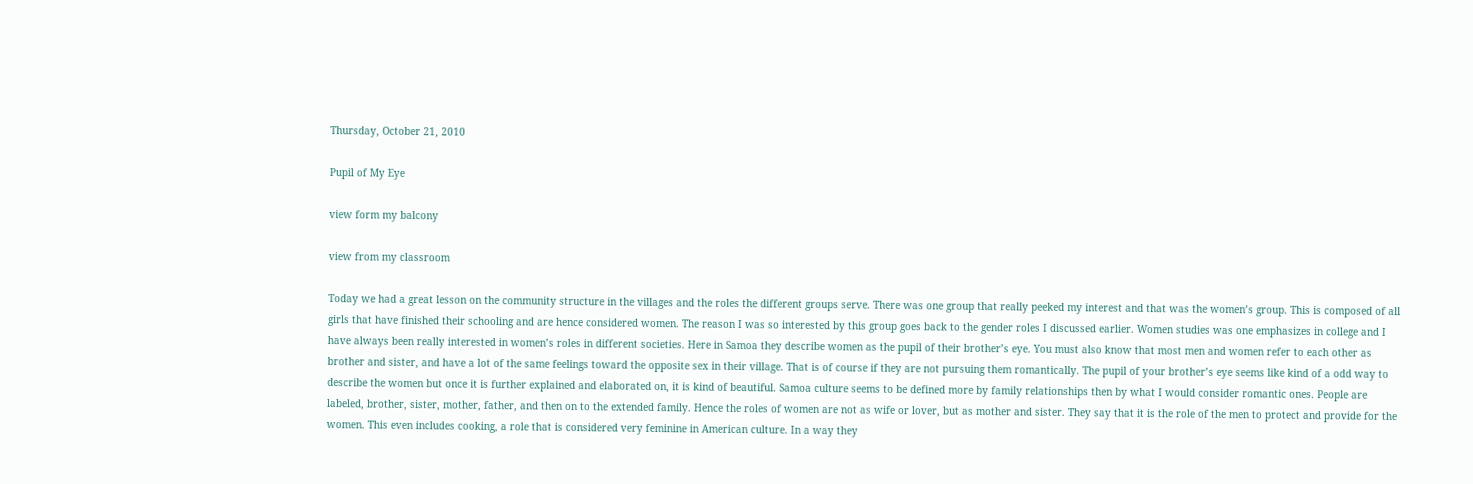Thursday, October 21, 2010

Pupil of My Eye

view form my balcony

view from my classroom

Today we had a great lesson on the community structure in the villages and the roles the different groups serve. There was one group that really peeked my interest and that was the women’s group. This is composed of all girls that have finished their schooling and are hence considered women. The reason I was so interested by this group goes back to the gender roles I discussed earlier. Women studies was one emphasizes in college and I have always been really interested in women’s roles in different societies. Here in Samoa they describe women as the pupil of their brother’s eye. You must also know that most men and women refer to each other as brother and sister, and have a lot of the same feelings toward the opposite sex in their village. That is of course if they are not pursuing them romantically. The pupil of your brother’s eye seems like kind of a odd way to describe the women but once it is further explained and elaborated on, it is kind of beautiful. Samoa culture seems to be defined more by family relationships then by what I would consider romantic ones. People are labeled, brother, sister, mother, father, and then on to the extended family. Hence the roles of women are not as wife or lover, but as mother and sister. They say that it is the role of the men to protect and provide for the women. This even includes cooking, a role that is considered very feminine in American culture. In a way they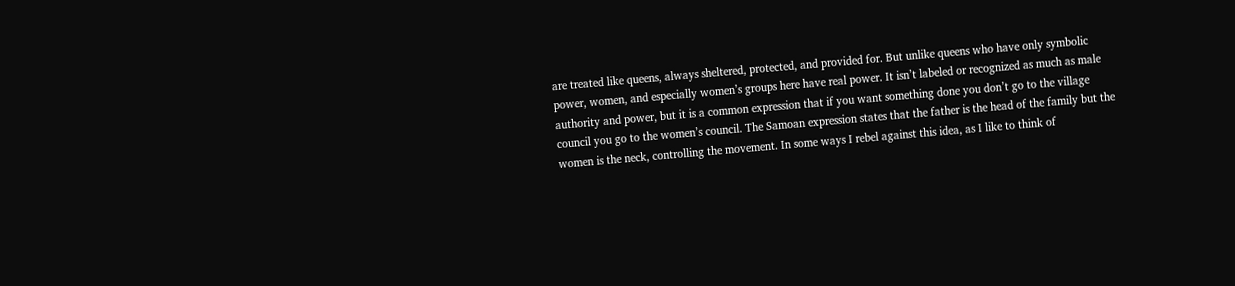are treated like queens, always sheltered, protected, and provided for. But unlike queens who have only symbolic power, women, and especially women’s groups here have real power. It isn’t labeled or recognized as much as male authority and power, but it is a common expression that if you want something done you don’t go to the village council you go to the women’s council. The Samoan expression states that the father is the head of the family but the women is the neck, controlling the movement. In some ways I rebel against this idea, as I like to think of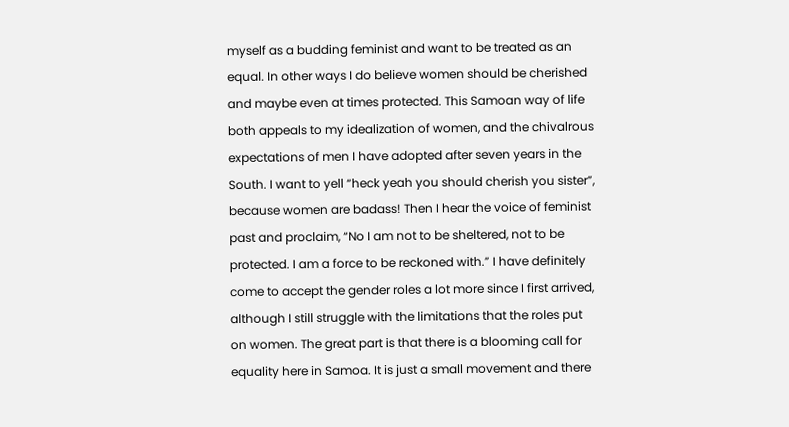myself as a budding feminist and want to be treated as an equal. In other ways I do believe women should be cherished and maybe even at times protected. This Samoan way of life both appeals to my idealization of women, and the chivalrous expectations of men I have adopted after seven years in the South. I want to yell “heck yeah you should cherish you sister”, because women are badass! Then I hear the voice of feminist past and proclaim, “No I am not to be sheltered, not to be protected. I am a force to be reckoned with.” I have definitely come to accept the gender roles a lot more since I first arrived, although I still struggle with the limitations that the roles put on women. The great part is that there is a blooming call for equality here in Samoa. It is just a small movement and there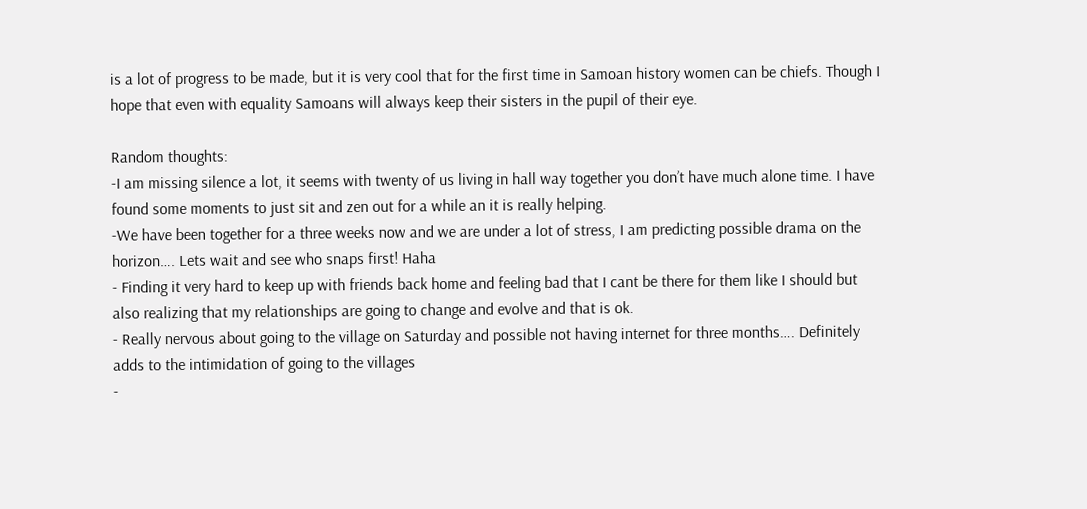is a lot of progress to be made, but it is very cool that for the first time in Samoan history women can be chiefs. Though I hope that even with equality Samoans will always keep their sisters in the pupil of their eye.

Random thoughts:
-I am missing silence a lot, it seems with twenty of us living in hall way together you don’t have much alone time. I have found some moments to just sit and zen out for a while an it is really helping.
-We have been together for a three weeks now and we are under a lot of stress, I am predicting possible drama on the horizon…. Lets wait and see who snaps first! Haha
- Finding it very hard to keep up with friends back home and feeling bad that I cant be there for them like I should but also realizing that my relationships are going to change and evolve and that is ok.
- Really nervous about going to the village on Saturday and possible not having internet for three months…. Definitely adds to the intimidation of going to the villages
-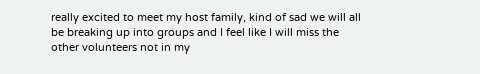really excited to meet my host family, kind of sad we will all be breaking up into groups and I feel like I will miss the other volunteers not in my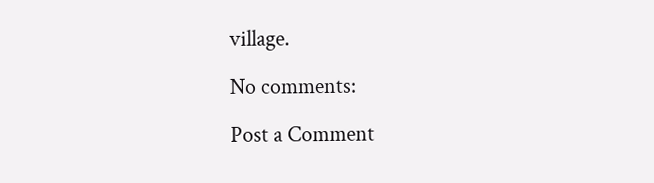village.

No comments:

Post a Comment